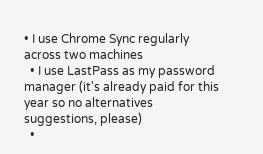• I use Chrome Sync regularly across two machines
  • I use LastPass as my password manager (it's already paid for this year so no alternatives suggestions, please)
  •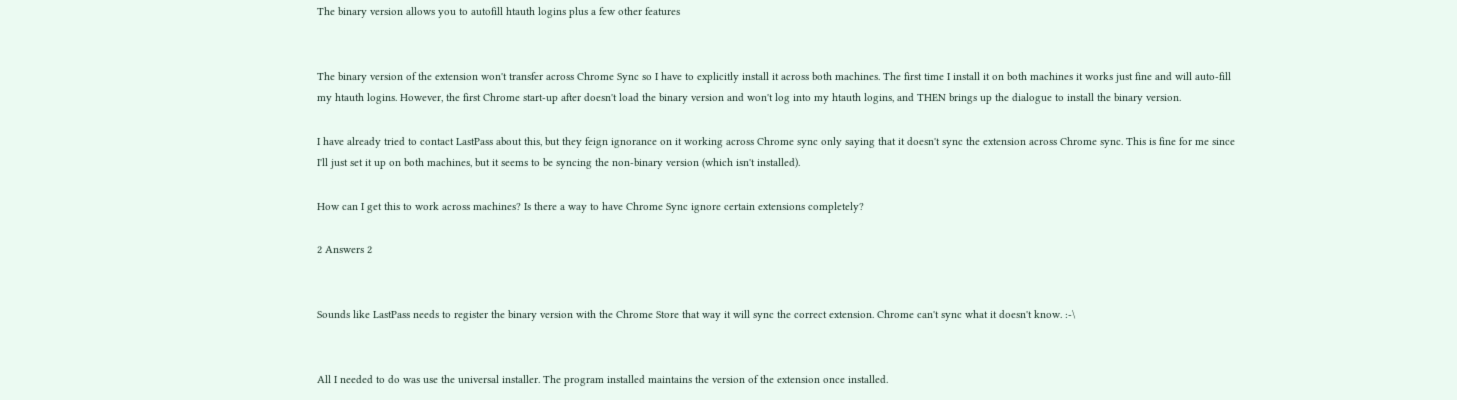The binary version allows you to autofill htauth logins plus a few other features


The binary version of the extension won't transfer across Chrome Sync so I have to explicitly install it across both machines. The first time I install it on both machines it works just fine and will auto-fill my htauth logins. However, the first Chrome start-up after doesn't load the binary version and won't log into my htauth logins, and THEN brings up the dialogue to install the binary version.

I have already tried to contact LastPass about this, but they feign ignorance on it working across Chrome sync only saying that it doesn't sync the extension across Chrome sync. This is fine for me since I'll just set it up on both machines, but it seems to be syncing the non-binary version (which isn't installed).

How can I get this to work across machines? Is there a way to have Chrome Sync ignore certain extensions completely?

2 Answers 2


Sounds like LastPass needs to register the binary version with the Chrome Store that way it will sync the correct extension. Chrome can't sync what it doesn't know. :-\


All I needed to do was use the universal installer. The program installed maintains the version of the extension once installed.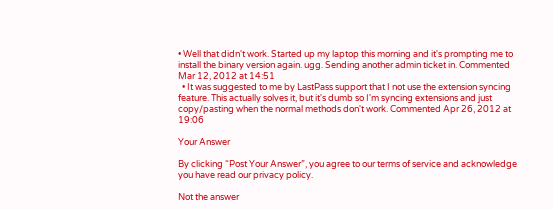• Well that didn't work. Started up my laptop this morning and it's prompting me to install the binary version again. ugg. Sending another admin ticket in. Commented Mar 12, 2012 at 14:51
  • It was suggested to me by LastPass support that I not use the extension syncing feature. This actually solves it, but it's dumb so I'm syncing extensions and just copy/pasting when the normal methods don't work. Commented Apr 26, 2012 at 19:06

Your Answer

By clicking “Post Your Answer”, you agree to our terms of service and acknowledge you have read our privacy policy.

Not the answer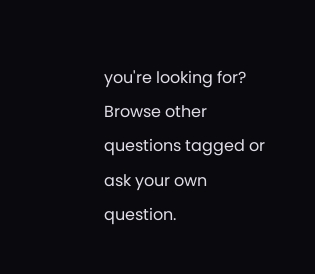you're looking for? Browse other questions tagged or ask your own question.